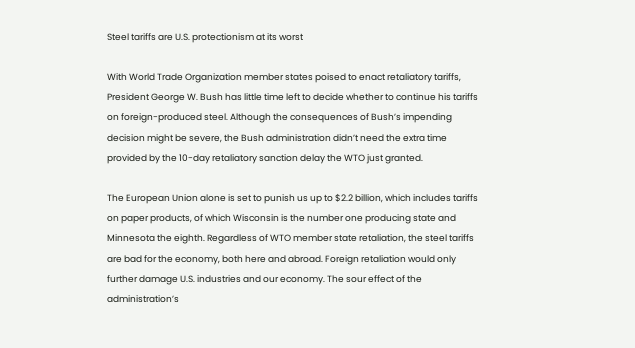Steel tariffs are U.S. protectionism at its worst

With World Trade Organization member states poised to enact retaliatory tariffs, President George W. Bush has little time left to decide whether to continue his tariffs on foreign-produced steel. Although the consequences of Bush’s impending decision might be severe, the Bush administration didn’t need the extra time provided by the 10-day retaliatory sanction delay the WTO just granted.

The European Union alone is set to punish us up to $2.2 billion, which includes tariffs on paper products, of which Wisconsin is the number one producing state and Minnesota the eighth. Regardless of WTO member state retaliation, the steel tariffs are bad for the economy, both here and abroad. Foreign retaliation would only further damage U.S. industries and our economy. The sour effect of the administration’s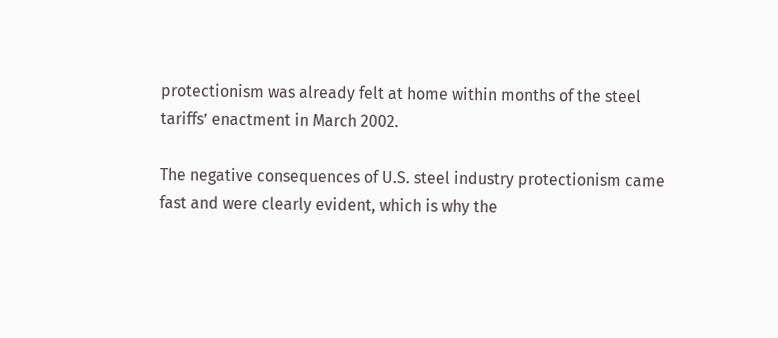protectionism was already felt at home within months of the steel tariffs’ enactment in March 2002.

The negative consequences of U.S. steel industry protectionism came fast and were clearly evident, which is why the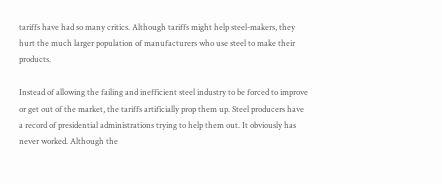tariffs have had so many critics. Although tariffs might help steel-makers, they hurt the much larger population of manufacturers who use steel to make their products.

Instead of allowing the failing and inefficient steel industry to be forced to improve or get out of the market, the tariffs artificially prop them up. Steel producers have a record of presidential administrations trying to help them out. It obviously has never worked. Although the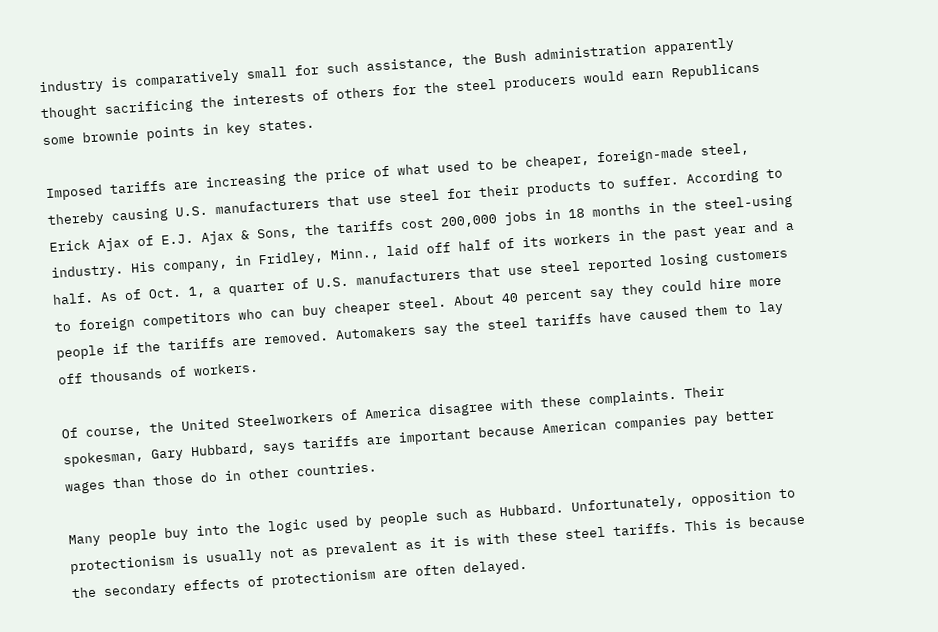industry is comparatively small for such assistance, the Bush administration apparently thought sacrificing the interests of others for the steel producers would earn Republicans some brownie points in key states.

Imposed tariffs are increasing the price of what used to be cheaper, foreign-made steel, thereby causing U.S. manufacturers that use steel for their products to suffer. According to Erick Ajax of E.J. Ajax & Sons, the tariffs cost 200,000 jobs in 18 months in the steel-using industry. His company, in Fridley, Minn., laid off half of its workers in the past year and a half. As of Oct. 1, a quarter of U.S. manufacturers that use steel reported losing customers to foreign competitors who can buy cheaper steel. About 40 percent say they could hire more people if the tariffs are removed. Automakers say the steel tariffs have caused them to lay off thousands of workers.

Of course, the United Steelworkers of America disagree with these complaints. Their spokesman, Gary Hubbard, says tariffs are important because American companies pay better wages than those do in other countries.

Many people buy into the logic used by people such as Hubbard. Unfortunately, opposition to protectionism is usually not as prevalent as it is with these steel tariffs. This is because the secondary effects of protectionism are often delayed.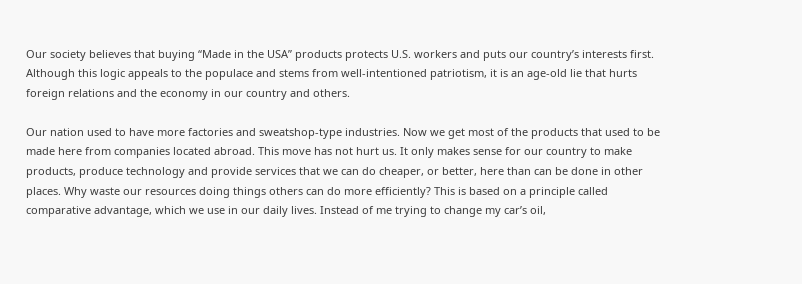Our society believes that buying “Made in the USA” products protects U.S. workers and puts our country’s interests first. Although this logic appeals to the populace and stems from well-intentioned patriotism, it is an age-old lie that hurts foreign relations and the economy in our country and others.

Our nation used to have more factories and sweatshop-type industries. Now we get most of the products that used to be made here from companies located abroad. This move has not hurt us. It only makes sense for our country to make products, produce technology and provide services that we can do cheaper, or better, here than can be done in other places. Why waste our resources doing things others can do more efficiently? This is based on a principle called comparative advantage, which we use in our daily lives. Instead of me trying to change my car’s oil,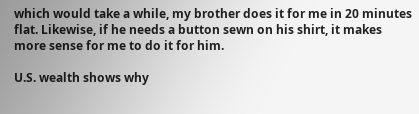which would take a while, my brother does it for me in 20 minutes flat. Likewise, if he needs a button sewn on his shirt, it makes more sense for me to do it for him.

U.S. wealth shows why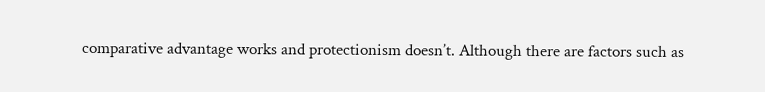comparative advantage works and protectionism doesn’t. Although there are factors such as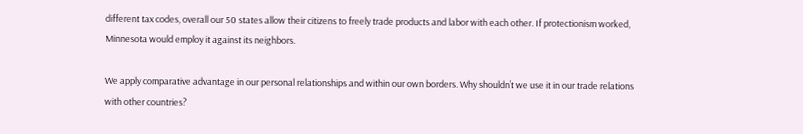different tax codes, overall our 50 states allow their citizens to freely trade products and labor with each other. If protectionism worked, Minnesota would employ it against its neighbors.

We apply comparative advantage in our personal relationships and within our own borders. Why shouldn’t we use it in our trade relations with other countries?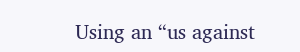Using an “us against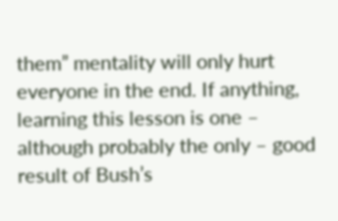them” mentality will only hurt everyone in the end. If anything, learning this lesson is one – although probably the only – good result of Bush’s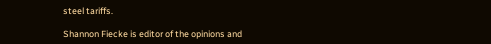steel tariffs.

Shannon Fiecke is editor of the opinions and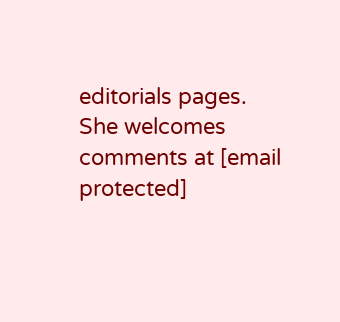editorials pages. She welcomes comments at [email protected]